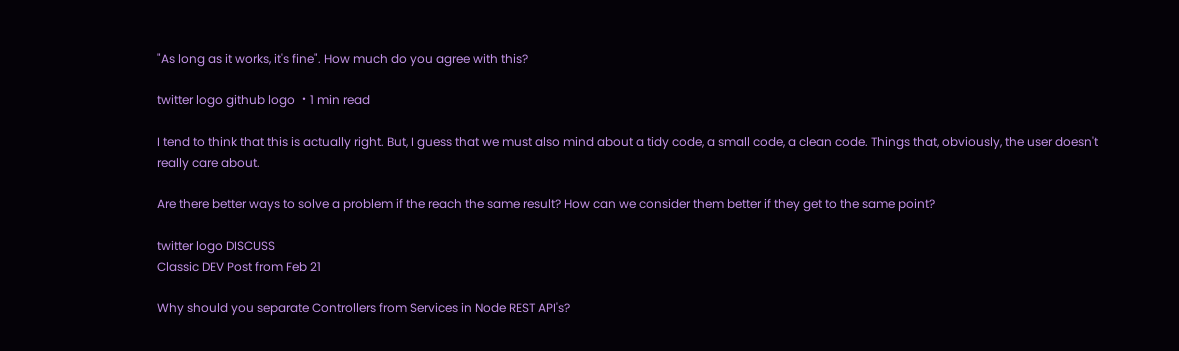"As long as it works, it's fine". How much do you agree with this?

twitter logo github logo ・1 min read

I tend to think that this is actually right. But, I guess that we must also mind about a tidy code, a small code, a clean code. Things that, obviously, the user doesn't really care about.

Are there better ways to solve a problem if the reach the same result? How can we consider them better if they get to the same point?

twitter logo DISCUSS
Classic DEV Post from Feb 21

Why should you separate Controllers from Services in Node REST API's?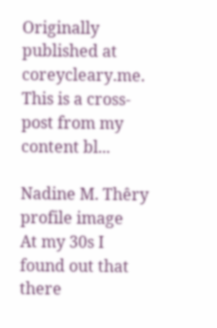Originally published at coreycleary.me. This is a cross-post from my content bl...

Nadine M. Thêry profile image
At my 30s I found out that there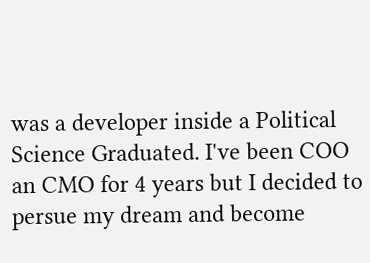was a developer inside a Political Science Graduated. I've been COO an CMO for 4 years but I decided to persue my dream and become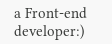a Front-end developer:)